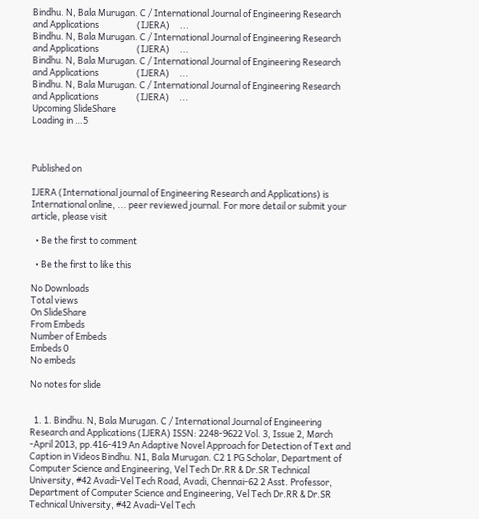Bindhu. N, Bala Murugan. C / International Journal of Engineering Research and Applications                   (IJERA)     ...
Bindhu. N, Bala Murugan. C / International Journal of Engineering Research and Applications                   (IJERA)     ...
Bindhu. N, Bala Murugan. C / International Journal of Engineering Research and Applications                   (IJERA)     ...
Bindhu. N, Bala Murugan. C / International Journal of Engineering Research and Applications                   (IJERA)     ...
Upcoming SlideShare
Loading in …5



Published on

IJERA (International journal of Engineering Research and Applications) is International online, ... peer reviewed journal. For more detail or submit your article, please visit

  • Be the first to comment

  • Be the first to like this

No Downloads
Total views
On SlideShare
From Embeds
Number of Embeds
Embeds 0
No embeds

No notes for slide


  1. 1. Bindhu. N, Bala Murugan. C / International Journal of Engineering Research and Applications (IJERA) ISSN: 2248-9622 Vol. 3, Issue 2, March -April 2013, pp.416-419 An Adaptive Novel Approach for Detection of Text and Caption in Videos Bindhu. N1, Bala Murugan. C2 1 PG Scholar, Department of Computer Science and Engineering, Vel Tech Dr.RR & Dr.SR Technical University, #42 Avadi-Vel Tech Road, Avadi, Chennai-62 2 Asst. Professor, Department of Computer Science and Engineering, Vel Tech Dr.RR & Dr.SR Technical University, #42 Avadi-Vel Tech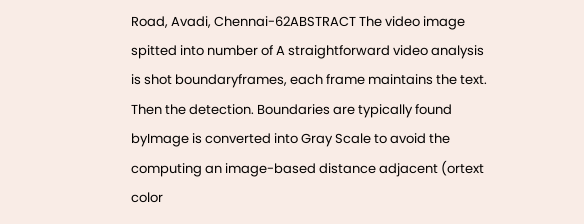Road, Avadi, Chennai-62ABSTRACT The video image spitted into number of A straightforward video analysis is shot boundaryframes, each frame maintains the text. Then the detection. Boundaries are typically found byImage is converted into Gray Scale to avoid the computing an image-based distance adjacent (ortext color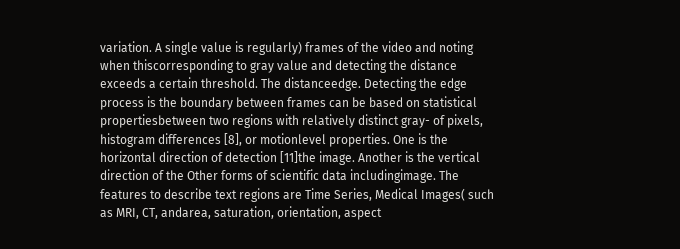variation. A single value is regularly) frames of the video and noting when thiscorresponding to gray value and detecting the distance exceeds a certain threshold. The distanceedge. Detecting the edge process is the boundary between frames can be based on statistical propertiesbetween two regions with relatively distinct gray- of pixels, histogram differences [8], or motionlevel properties. One is the horizontal direction of detection [11]the image. Another is the vertical direction of the Other forms of scientific data includingimage. The features to describe text regions are Time Series, Medical Images( such as MRI, CT, andarea, saturation, orientation, aspect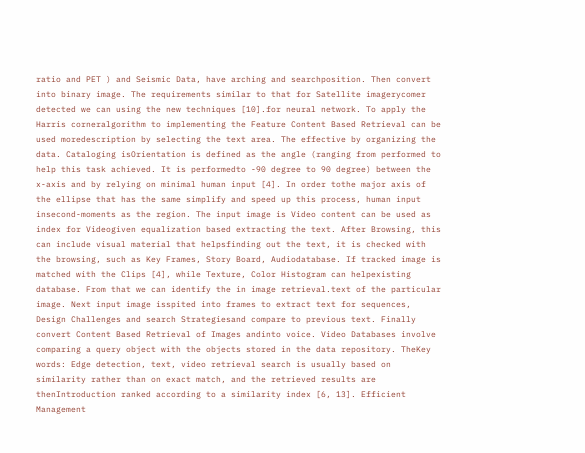ratio and PET ) and Seismic Data, have arching and searchposition. Then convert into binary image. The requirements similar to that for Satellite imagerycomer detected we can using the new techniques [10].for neural network. To apply the Harris corneralgorithm to implementing the Feature Content Based Retrieval can be used moredescription by selecting the text area. The effective by organizing the data. Cataloging isOrientation is defined as the angle (ranging from performed to help this task achieved. It is performedto -90 degree to 90 degree) between the x-axis and by relying on minimal human input [4]. In order tothe major axis of the ellipse that has the same simplify and speed up this process, human input insecond-moments as the region. The input image is Video content can be used as index for Videogiven equalization based extracting the text. After Browsing, this can include visual material that helpsfinding out the text, it is checked with the browsing, such as Key Frames, Story Board, Audiodatabase. If tracked image is matched with the Clips [4], while Texture, Color Histogram can helpexisting database. From that we can identify the in image retrieval.text of the particular image. Next input image isspited into frames to extract text for sequences, Design Challenges and search Strategiesand compare to previous text. Finally convert Content Based Retrieval of Images andinto voice. Video Databases involve comparing a query object with the objects stored in the data repository. TheKey words: Edge detection, text, video retrieval search is usually based on similarity rather than on exact match, and the retrieved results are thenIntroduction ranked according to a similarity index [6, 13]. Efficient Management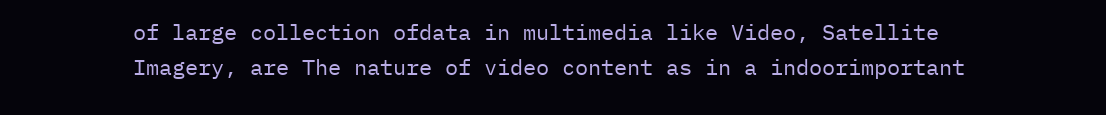of large collection ofdata in multimedia like Video, Satellite Imagery, are The nature of video content as in a indoorimportant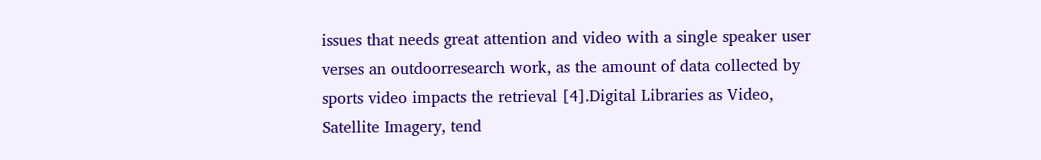issues that needs great attention and video with a single speaker user verses an outdoorresearch work, as the amount of data collected by sports video impacts the retrieval [4].Digital Libraries as Video, Satellite Imagery, tend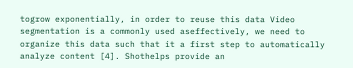togrow exponentially, in order to reuse this data Video segmentation is a commonly used aseffectively, we need to organize this data such that it a first step to automatically analyze content [4]. Shothelps provide an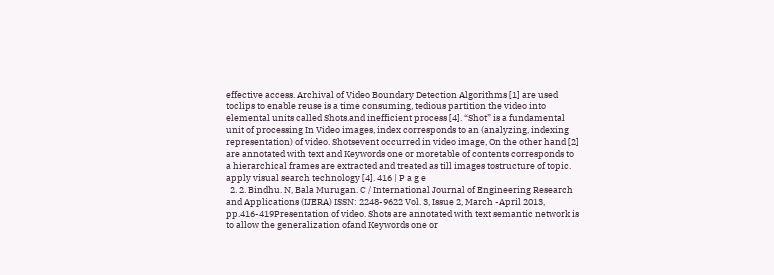effective access. Archival of Video Boundary Detection Algorithms [1] are used toclips to enable reuse is a time consuming, tedious partition the video into elemental units called Shots.and inefficient process [4]. “Shot” is a fundamental unit of processing In Video images, index corresponds to an (analyzing, indexing representation) of video. Shotsevent occurred in video image, On the other hand [2] are annotated with text and Keywords one or moretable of contents corresponds to a hierarchical frames are extracted and treated as till images tostructure of topic. apply visual search technology [4]. 416 | P a g e
  2. 2. Bindhu. N, Bala Murugan. C / International Journal of Engineering Research and Applications (IJERA) ISSN: 2248-9622 Vol. 3, Issue 2, March -April 2013, pp.416-419Presentation of video. Shots are annotated with text semantic network is to allow the generalization ofand Keywords one or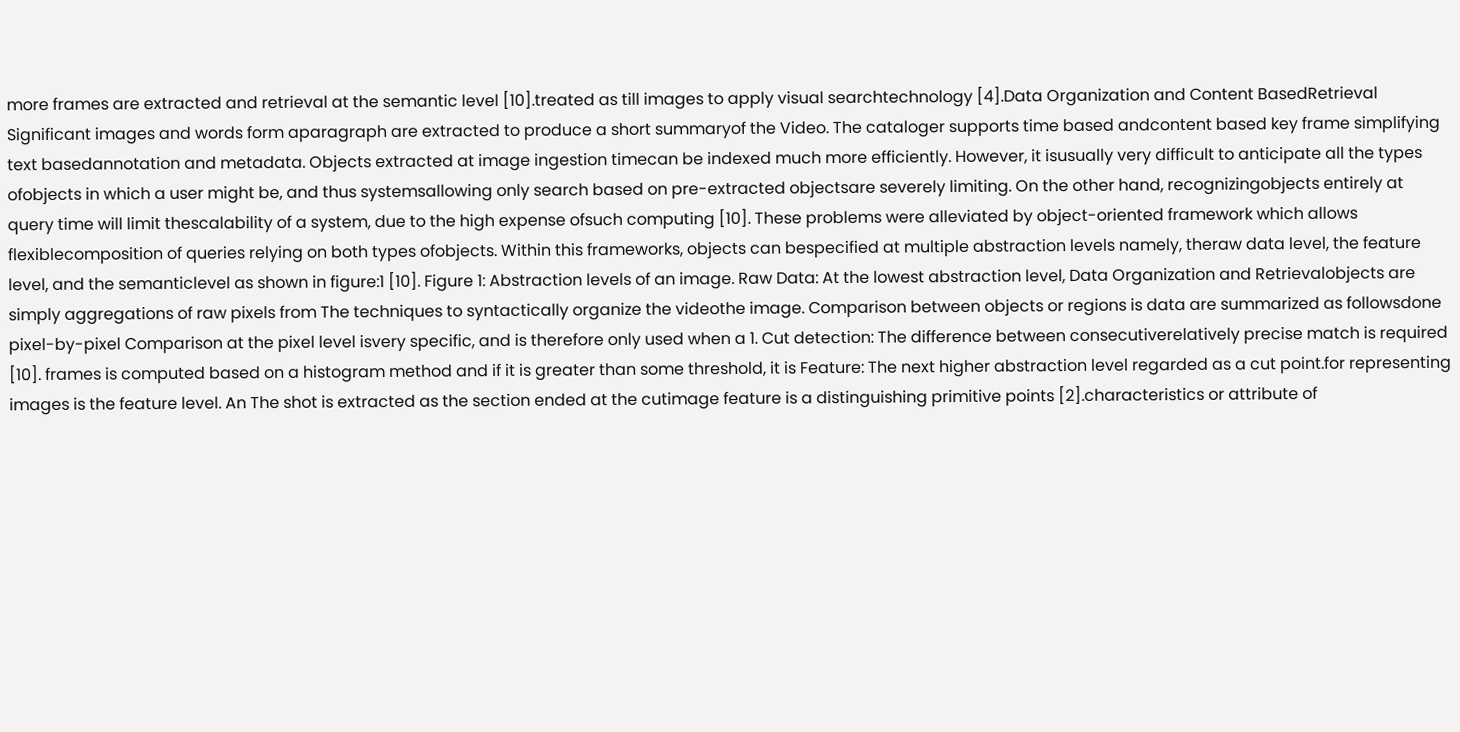more frames are extracted and retrieval at the semantic level [10].treated as till images to apply visual searchtechnology [4].Data Organization and Content BasedRetrieval Significant images and words form aparagraph are extracted to produce a short summaryof the Video. The cataloger supports time based andcontent based key frame simplifying text basedannotation and metadata. Objects extracted at image ingestion timecan be indexed much more efficiently. However, it isusually very difficult to anticipate all the types ofobjects in which a user might be, and thus systemsallowing only search based on pre-extracted objectsare severely limiting. On the other hand, recognizingobjects entirely at query time will limit thescalability of a system, due to the high expense ofsuch computing [10]. These problems were alleviated by object-oriented framework which allows flexiblecomposition of queries relying on both types ofobjects. Within this frameworks, objects can bespecified at multiple abstraction levels namely, theraw data level, the feature level, and the semanticlevel as shown in figure:1 [10]. Figure 1: Abstraction levels of an image. Raw Data: At the lowest abstraction level, Data Organization and Retrievalobjects are simply aggregations of raw pixels from The techniques to syntactically organize the videothe image. Comparison between objects or regions is data are summarized as followsdone pixel-by-pixel Comparison at the pixel level isvery specific, and is therefore only used when a 1. Cut detection: The difference between consecutiverelatively precise match is required [10]. frames is computed based on a histogram method and if it is greater than some threshold, it is Feature: The next higher abstraction level regarded as a cut point.for representing images is the feature level. An The shot is extracted as the section ended at the cutimage feature is a distinguishing primitive points [2].characteristics or attribute of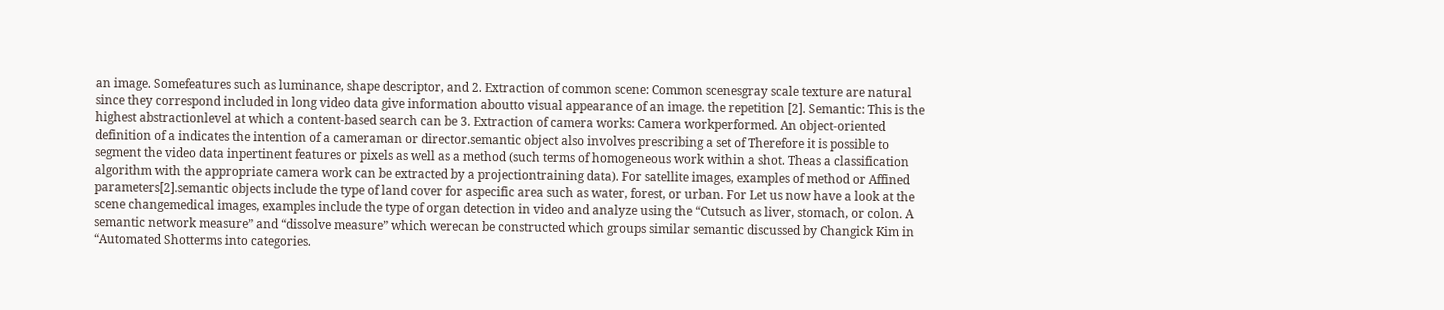an image. Somefeatures such as luminance, shape descriptor, and 2. Extraction of common scene: Common scenesgray scale texture are natural since they correspond included in long video data give information aboutto visual appearance of an image. the repetition [2]. Semantic: This is the highest abstractionlevel at which a content-based search can be 3. Extraction of camera works: Camera workperformed. An object-oriented definition of a indicates the intention of a cameraman or director.semantic object also involves prescribing a set of Therefore it is possible to segment the video data inpertinent features or pixels as well as a method (such terms of homogeneous work within a shot. Theas a classification algorithm with the appropriate camera work can be extracted by a projectiontraining data). For satellite images, examples of method or Affined parameters[2].semantic objects include the type of land cover for aspecific area such as water, forest, or urban. For Let us now have a look at the scene changemedical images, examples include the type of organ detection in video and analyze using the “Cutsuch as liver, stomach, or colon. A semantic network measure” and “dissolve measure” which werecan be constructed which groups similar semantic discussed by Changick Kim in “Automated Shotterms into categories.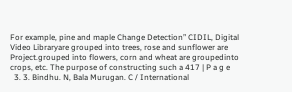For example, pine and maple Change Detection” CIDIL, Digital Video Libraryare grouped into trees, rose and sunflower are Project.grouped into flowers, corn and wheat are groupedinto crops, etc. The purpose of constructing such a 417 | P a g e
  3. 3. Bindhu. N, Bala Murugan. C / International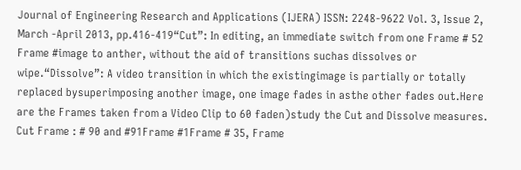Journal of Engineering Research and Applications (IJERA) ISSN: 2248-9622 Vol. 3, Issue 2, March -April 2013, pp.416-419“Cut”: In editing, an immediate switch from one Frame # 52 Frame #image to anther, without the aid of transitions suchas dissolves or wipe.“Dissolve”: A video transition in which the existingimage is partially or totally replaced bysuperimposing another image, one image fades in asthe other fades out.Here are the Frames taken from a Video Clip to 60 faden)study the Cut and Dissolve measures. Cut Frame : # 90 and #91Frame #1Frame # 35, Frame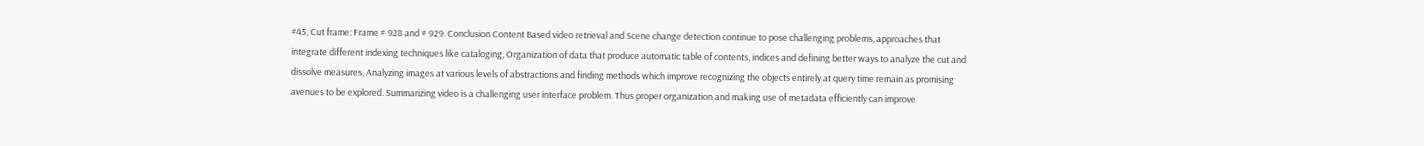#45, Cut frame: Frame # 928 and # 929. Conclusion Content Based video retrieval and Scene change detection continue to pose challenging problems, approaches that integrate different indexing techniques like cataloging, Organization of data that produce automatic table of contents, indices and defining better ways to analyze the cut and dissolve measures, Analyzing images at various levels of abstractions and finding methods which improve recognizing the objects entirely at query time remain as promising avenues to be explored. Summarizing video is a challenging user interface problem. Thus proper organization and making use of metadata efficiently can improve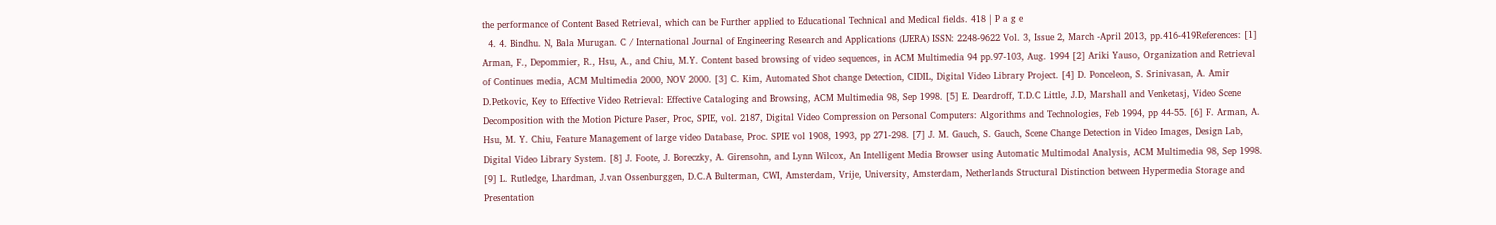the performance of Content Based Retrieval, which can be Further applied to Educational Technical and Medical fields. 418 | P a g e
  4. 4. Bindhu. N, Bala Murugan. C / International Journal of Engineering Research and Applications (IJERA) ISSN: 2248-9622 Vol. 3, Issue 2, March -April 2013, pp.416-419References: [1] Arman, F., Depommier, R., Hsu, A., and Chiu, M.Y. Content based browsing of video sequences, in ACM Multimedia 94 pp.97-103, Aug. 1994 [2] Ariki Yauso, Organization and Retrieval of Continues media, ACM Multimedia 2000, NOV 2000. [3] C. Kim, Automated Shot change Detection, CIDIL, Digital Video Library Project. [4] D. Ponceleon, S. Srinivasan, A. Amir D.Petkovic, Key to Effective Video Retrieval: Effective Cataloging and Browsing, ACM Multimedia 98, Sep 1998. [5] E. Deardroff, T.D.C Little, J.D, Marshall and Venketasj, Video Scene Decomposition with the Motion Picture Paser, Proc, SPIE, vol. 2187, Digital Video Compression on Personal Computers: Algorithms and Technologies, Feb 1994, pp 44-55. [6] F. Arman, A. Hsu, M. Y. Chiu, Feature Management of large video Database, Proc. SPIE vol 1908, 1993, pp 271-298. [7] J. M. Gauch, S. Gauch, Scene Change Detection in Video Images, Design Lab, Digital Video Library System. [8] J. Foote, J. Boreczky, A. Girensohn, and Lynn Wilcox, An Intelligent Media Browser using Automatic Multimodal Analysis, ACM Multimedia 98, Sep 1998. [9] L. Rutledge, Lhardman, J.van Ossenburggen, D.C.A Bulterman, CWI, Amsterdam, Vrije, University, Amsterdam, Netherlands Structural Distinction between Hypermedia Storage and Presentation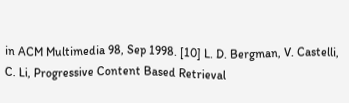in ACM Multimedia 98, Sep 1998. [10] L. D. Bergman, V. Castelli, C. Li, Progressive Content Based Retrieval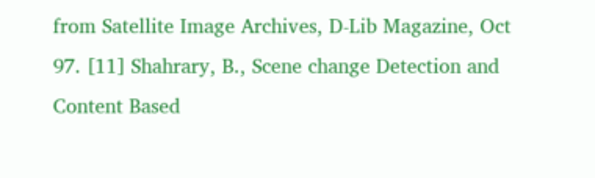from Satellite Image Archives, D-Lib Magazine, Oct 97. [11] Shahrary, B., Scene change Detection and Content Based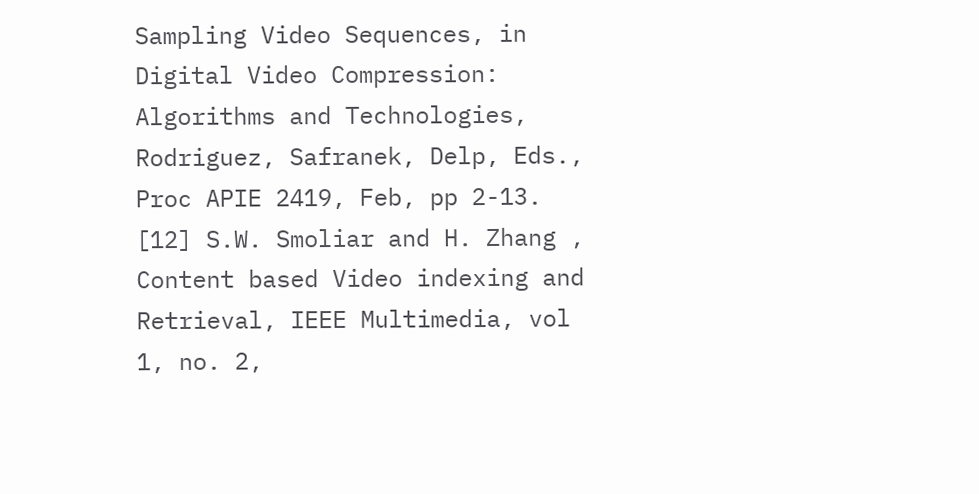Sampling Video Sequences, in Digital Video Compression: Algorithms and Technologies, Rodriguez, Safranek, Delp, Eds., Proc APIE 2419, Feb, pp 2-13. [12] S.W. Smoliar and H. Zhang , Content based Video indexing and Retrieval, IEEE Multimedia, vol 1, no. 2,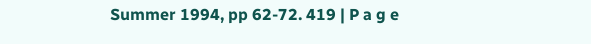Summer 1994, pp 62-72. 419 | P a g e